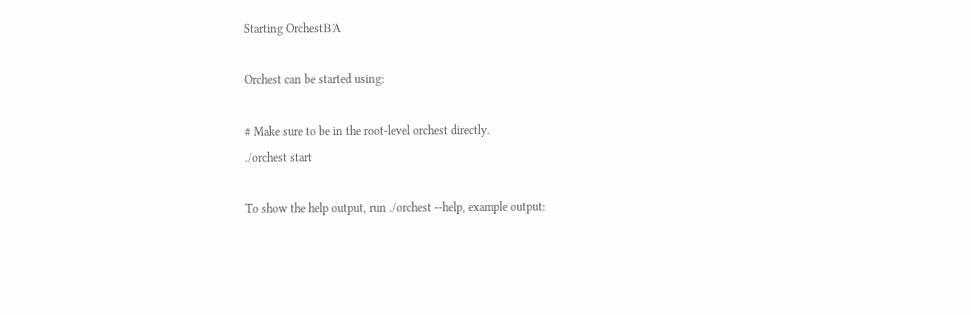Starting OrchestΒΆ

Orchest can be started using:

# Make sure to be in the root-level orchest directly.
./orchest start

To show the help output, run ./orchest --help, example output: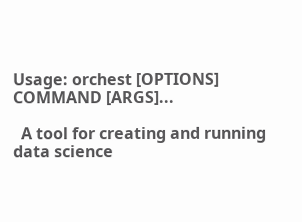Usage: orchest [OPTIONS] COMMAND [ARGS]...

  A tool for creating and running data science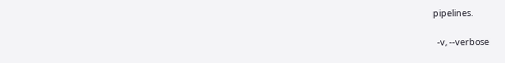pipelines.

  -v, --verbose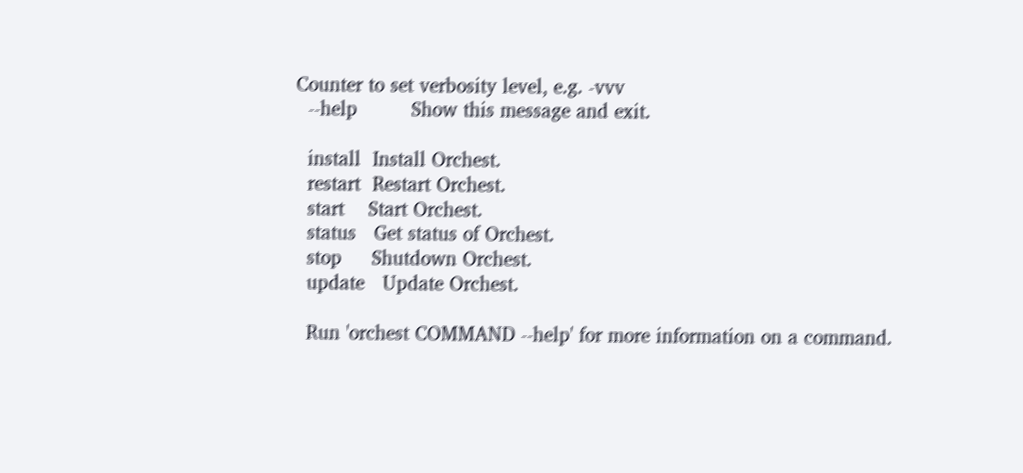Counter to set verbosity level, e.g. -vvv
  --help         Show this message and exit.

  install  Install Orchest.
  restart  Restart Orchest.
  start    Start Orchest.
  status   Get status of Orchest.
  stop     Shutdown Orchest.
  update   Update Orchest.

  Run 'orchest COMMAND --help' for more information on a command.